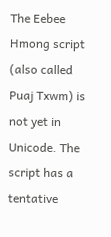The Eebee Hmong script (also called Puaj Txwm) is not yet in Unicode. The script has a tentative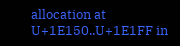allocation at U+1E150..U+1E1FF in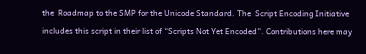the  Roadmap to the SMP for the Unicode Standard. The  Script Encoding Initiative includes this script in their list of “Scripts Not Yet Encoded”. Contributions here may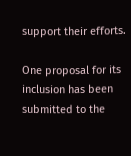support their efforts.

One proposal for its inclusion has been submitted to the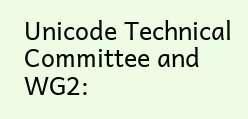Unicode Technical Committee and WG2: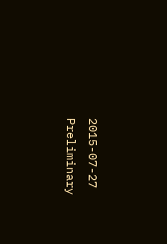2015-07-27 Preliminary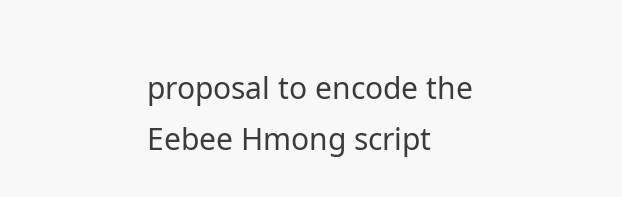proposal to encode the Eebee Hmong script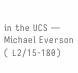in the UCS — Michael Everson ( L2/15-180)